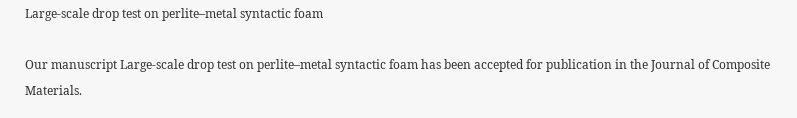Large-scale drop test on perlite–metal syntactic foam

Our manuscript Large-scale drop test on perlite–metal syntactic foam has been accepted for publication in the Journal of Composite Materials.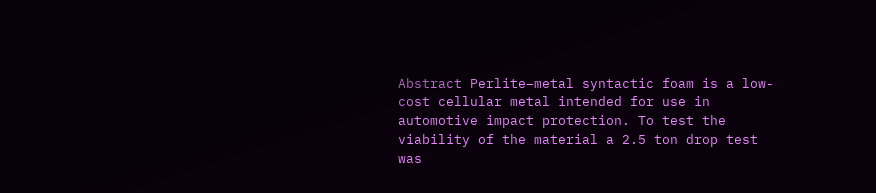Abstract Perlite–metal syntactic foam is a low-cost cellular metal intended for use in automotive impact protection. To test the viability of the material a 2.5 ton drop test was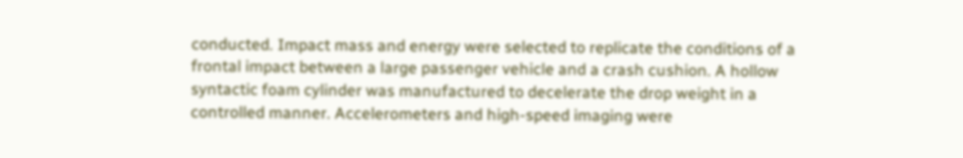conducted. Impact mass and energy were selected to replicate the conditions of a frontal impact between a large passenger vehicle and a crash cushion. A hollow syntactic foam cylinder was manufactured to decelerate the drop weight in a controlled manner. Accelerometers and high-speed imaging were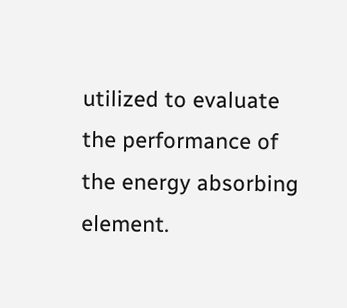utilized to evaluate the performance of the energy absorbing element.